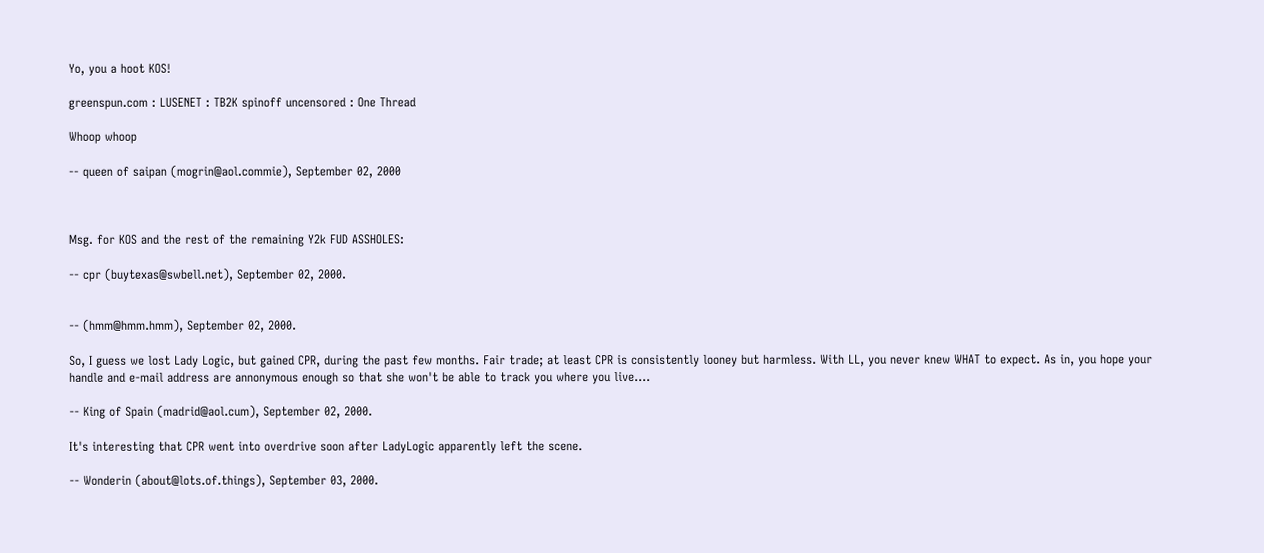Yo, you a hoot KOS!

greenspun.com : LUSENET : TB2K spinoff uncensored : One Thread

Whoop whoop

-- queen of saipan (mogrin@aol.commie), September 02, 2000



Msg. for KOS and the rest of the remaining Y2k FUD ASSHOLES:

-- cpr (buytexas@swbell.net), September 02, 2000.


-- (hmm@hmm.hmm), September 02, 2000.

So, I guess we lost Lady Logic, but gained CPR, during the past few months. Fair trade; at least CPR is consistently looney but harmless. With LL, you never knew WHAT to expect. As in, you hope your handle and e-mail address are annonymous enough so that she won't be able to track you where you live....

-- King of Spain (madrid@aol.cum), September 02, 2000.

It's interesting that CPR went into overdrive soon after LadyLogic apparently left the scene.

-- Wonderin (about@lots.of.things), September 03, 2000.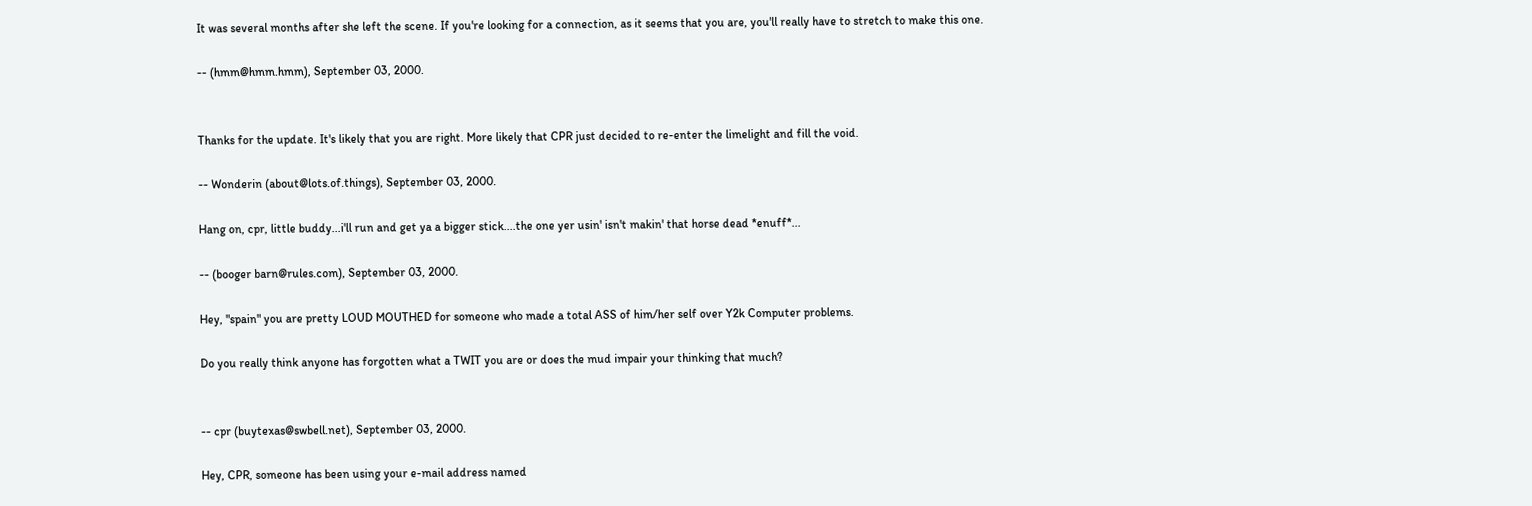It was several months after she left the scene. If you're looking for a connection, as it seems that you are, you'll really have to stretch to make this one.

-- (hmm@hmm.hmm), September 03, 2000.


Thanks for the update. It's likely that you are right. More likely that CPR just decided to re-enter the limelight and fill the void.

-- Wonderin (about@lots.of.things), September 03, 2000.

Hang on, cpr, little buddy...i'll run and get ya a bigger stick....the one yer usin' isn't makin' that horse dead *enuff*...

-- (booger barn@rules.com), September 03, 2000.

Hey, "spain" you are pretty LOUD MOUTHED for someone who made a total ASS of him/her self over Y2k Computer problems.

Do you really think anyone has forgotten what a TWIT you are or does the mud impair your thinking that much?


-- cpr (buytexas@swbell.net), September 03, 2000.

Hey, CPR, someone has been using your e-mail address named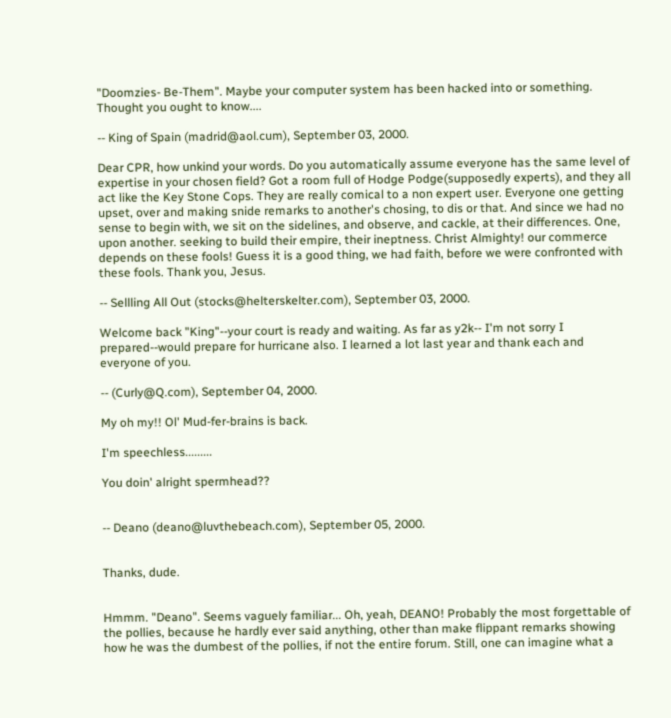"Doomzies- Be-Them". Maybe your computer system has been hacked into or something. Thought you ought to know....

-- King of Spain (madrid@aol.cum), September 03, 2000.

Dear CPR, how unkind your words. Do you automatically assume everyone has the same level of expertise in your chosen field? Got a room full of Hodge Podge(supposedly experts), and they all act like the Key Stone Cops. They are really comical to a non expert user. Everyone one getting upset, over and making snide remarks to another's chosing, to dis or that. And since we had no sense to begin with, we sit on the sidelines, and observe, and cackle, at their differences. One, upon another. seeking to build their empire, their ineptness. Christ Almighty! our commerce depends on these fools! Guess it is a good thing, we had faith, before we were confronted with these fools. Thank you, Jesus.

-- Sellling All Out (stocks@helterskelter.com), September 03, 2000.

Welcome back "King"--your court is ready and waiting. As far as y2k-- I'm not sorry I prepared--would prepare for hurricane also. I learned a lot last year and thank each and everyone of you.

-- (Curly@Q.com), September 04, 2000.

My oh my!! Ol' Mud-fer-brains is back.

I'm speechless.........

You doin' alright spermhead??


-- Deano (deano@luvthebeach.com), September 05, 2000.


Thanks, dude.


Hmmm. "Deano". Seems vaguely familiar... Oh, yeah, DEANO! Probably the most forgettable of the pollies, because he hardly ever said anything, other than make flippant remarks showing how he was the dumbest of the pollies, if not the entire forum. Still, one can imagine what a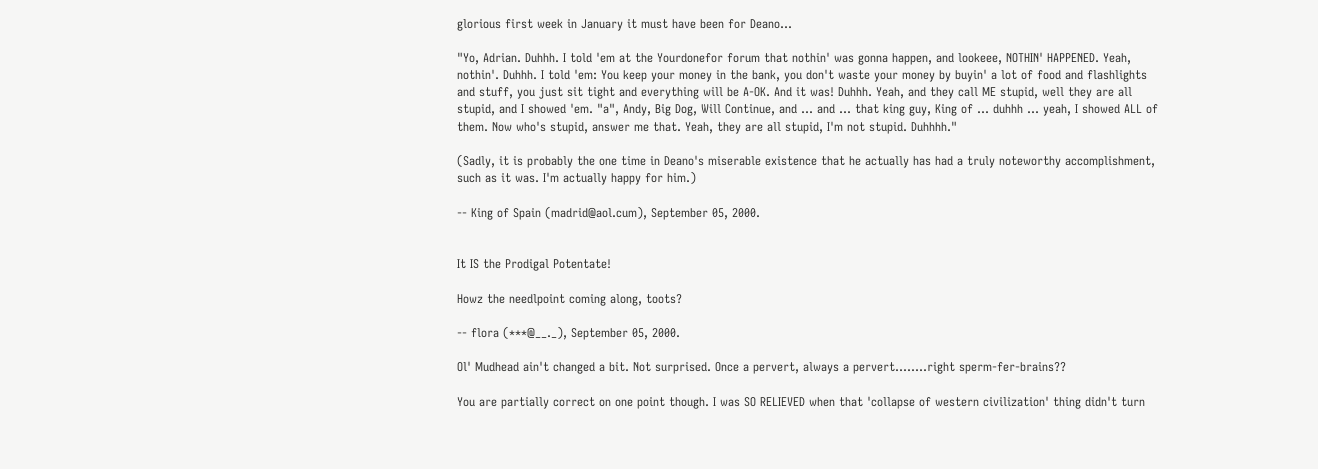glorious first week in January it must have been for Deano...

"Yo, Adrian. Duhhh. I told 'em at the Yourdonefor forum that nothin' was gonna happen, and lookeee, NOTHIN' HAPPENED. Yeah, nothin'. Duhhh. I told 'em: You keep your money in the bank, you don't waste your money by buyin' a lot of food and flashlights and stuff, you just sit tight and everything will be A-OK. And it was! Duhhh. Yeah, and they call ME stupid, well they are all stupid, and I showed 'em. "a", Andy, Big Dog, Will Continue, and ... and ... that king guy, King of ... duhhh ... yeah, I showed ALL of them. Now who's stupid, answer me that. Yeah, they are all stupid, I'm not stupid. Duhhhh."

(Sadly, it is probably the one time in Deano's miserable existence that he actually has had a truly noteworthy accomplishment, such as it was. I'm actually happy for him.)

-- King of Spain (madrid@aol.cum), September 05, 2000.


It IS the Prodigal Potentate!

Howz the needlpoint coming along, toots?

-- flora (***@__._), September 05, 2000.

Ol' Mudhead ain't changed a bit. Not surprised. Once a pervert, always a pervert........right sperm-fer-brains??

You are partially correct on one point though. I was SO RELIEVED when that 'collapse of western civilization' thing didn't turn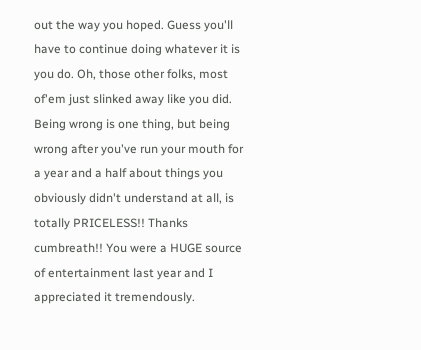out the way you hoped. Guess you'll have to continue doing whatever it is you do. Oh, those other folks, most of'em just slinked away like you did. Being wrong is one thing, but being wrong after you've run your mouth for a year and a half about things you obviously didn't understand at all, is totally PRICELESS!! Thanks cumbreath!! You were a HUGE source of entertainment last year and I appreciated it tremendously.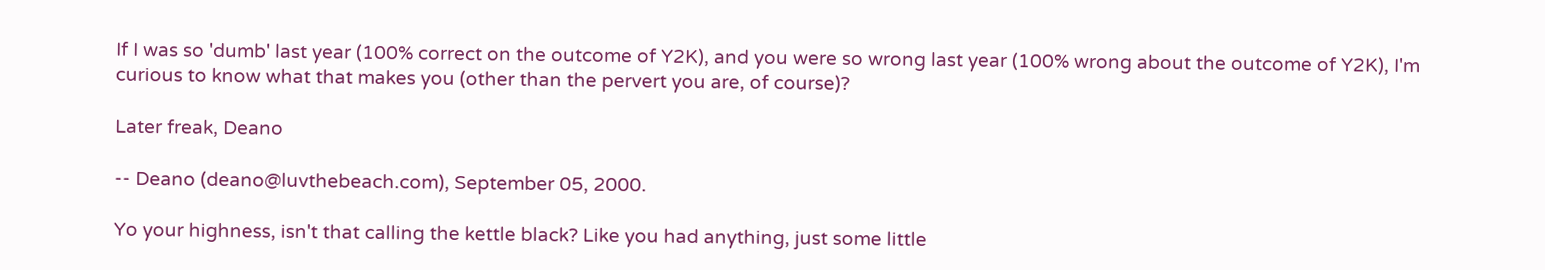If I was so 'dumb' last year (100% correct on the outcome of Y2K), and you were so wrong last year (100% wrong about the outcome of Y2K), I'm curious to know what that makes you (other than the pervert you are, of course)?

Later freak, Deano

-- Deano (deano@luvthebeach.com), September 05, 2000.

Yo your highness, isn't that calling the kettle black? Like you had anything, just some little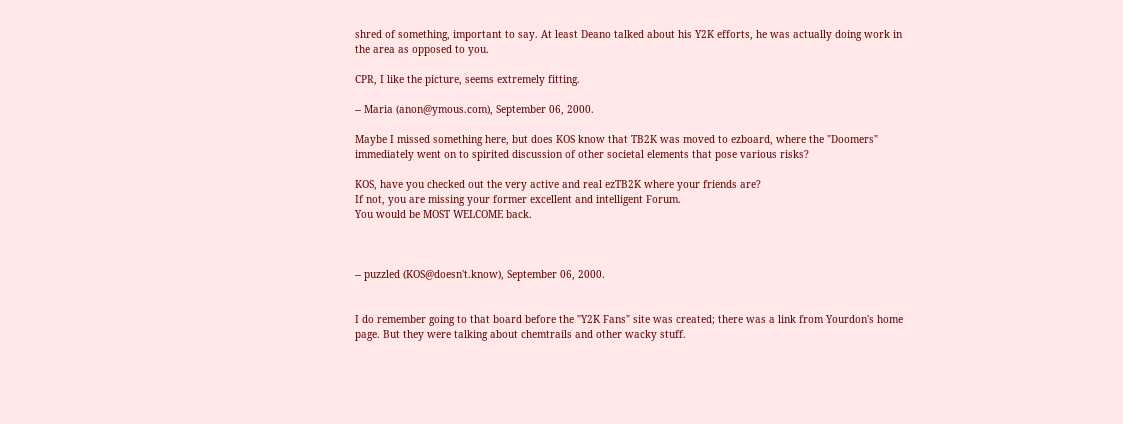shred of something, important to say. At least Deano talked about his Y2K efforts, he was actually doing work in the area as opposed to you.

CPR, I like the picture, seems extremely fitting.

-- Maria (anon@ymous.com), September 06, 2000.

Maybe I missed something here, but does KOS know that TB2K was moved to ezboard, where the "Doomers" immediately went on to spirited discussion of other societal elements that pose various risks?

KOS, have you checked out the very active and real ezTB2K where your friends are?
If not, you are missing your former excellent and intelligent Forum.
You would be MOST WELCOME back.



-- puzzled (KOS@doesn't.know), September 06, 2000.


I do remember going to that board before the "Y2K Fans" site was created; there was a link from Yourdon's home page. But they were talking about chemtrails and other wacky stuff.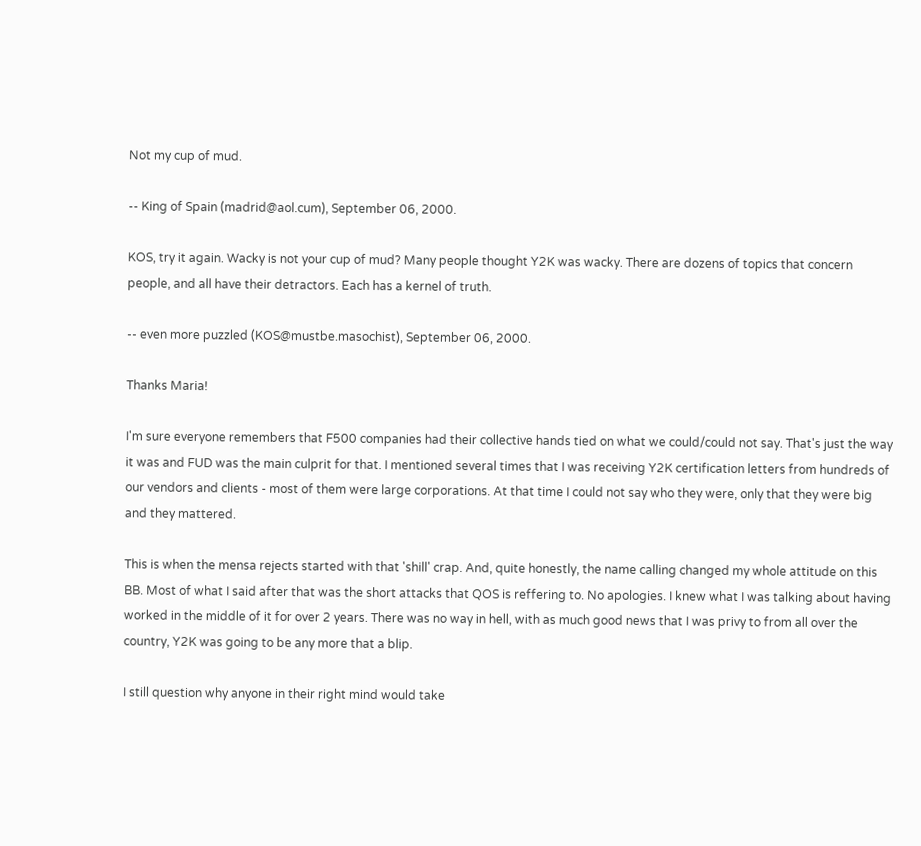Not my cup of mud.

-- King of Spain (madrid@aol.cum), September 06, 2000.

KOS, try it again. Wacky is not your cup of mud? Many people thought Y2K was wacky. There are dozens of topics that concern people, and all have their detractors. Each has a kernel of truth.

-- even more puzzled (KOS@mustbe.masochist), September 06, 2000.

Thanks Maria!

I'm sure everyone remembers that F500 companies had their collective hands tied on what we could/could not say. That's just the way it was and FUD was the main culprit for that. I mentioned several times that I was receiving Y2K certification letters from hundreds of our vendors and clients - most of them were large corporations. At that time I could not say who they were, only that they were big and they mattered.

This is when the mensa rejects started with that 'shill' crap. And, quite honestly, the name calling changed my whole attitude on this BB. Most of what I said after that was the short attacks that QOS is reffering to. No apologies. I knew what I was talking about having worked in the middle of it for over 2 years. There was no way in hell, with as much good news that I was privy to from all over the country, Y2K was going to be any more that a blip.

I still question why anyone in their right mind would take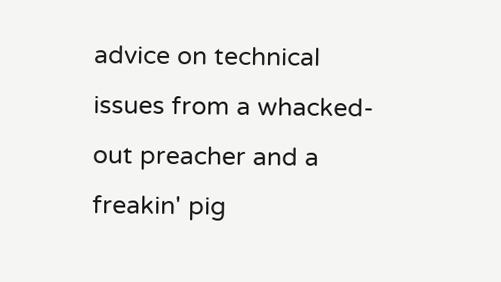advice on technical issues from a whacked-out preacher and a freakin' pig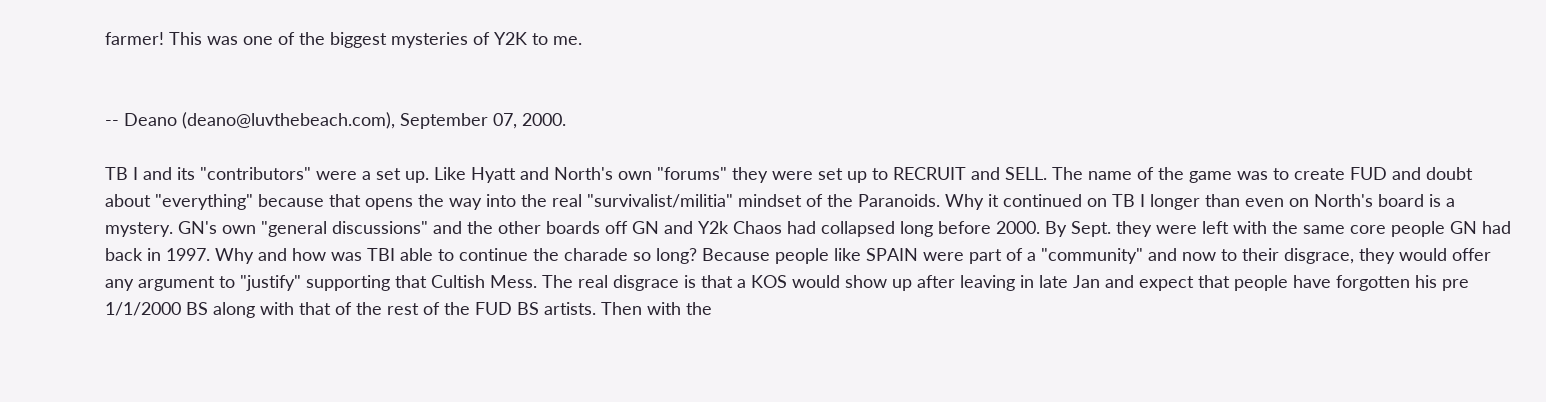farmer! This was one of the biggest mysteries of Y2K to me.


-- Deano (deano@luvthebeach.com), September 07, 2000.

TB I and its "contributors" were a set up. Like Hyatt and North's own "forums" they were set up to RECRUIT and SELL. The name of the game was to create FUD and doubt about "everything" because that opens the way into the real "survivalist/militia" mindset of the Paranoids. Why it continued on TB I longer than even on North's board is a mystery. GN's own "general discussions" and the other boards off GN and Y2k Chaos had collapsed long before 2000. By Sept. they were left with the same core people GN had back in 1997. Why and how was TBI able to continue the charade so long? Because people like SPAIN were part of a "community" and now to their disgrace, they would offer any argument to "justify" supporting that Cultish Mess. The real disgrace is that a KOS would show up after leaving in late Jan and expect that people have forgotten his pre 1/1/2000 BS along with that of the rest of the FUD BS artists. Then with the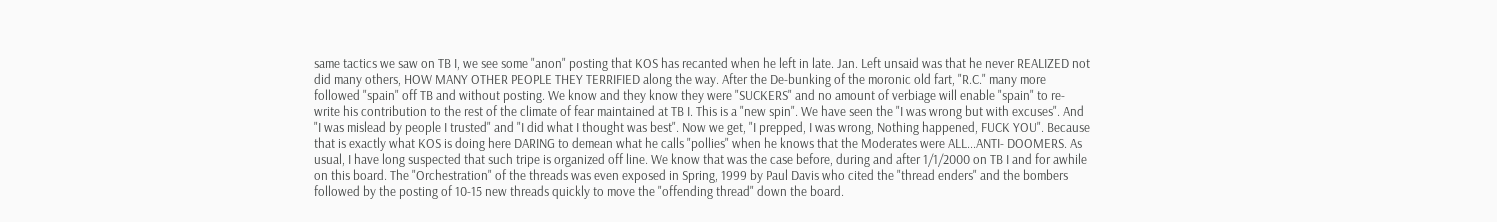same tactics we saw on TB I, we see some "anon" posting that KOS has recanted when he left in late. Jan. Left unsaid was that he never REALIZED not did many others, HOW MANY OTHER PEOPLE THEY TERRIFIED along the way. After the De-bunking of the moronic old fart, "R.C." many more followed "spain" off TB and without posting. We know and they know they were "SUCKERS" and no amount of verbiage will enable "spain" to re-write his contribution to the rest of the climate of fear maintained at TB I. This is a "new spin". We have seen the "I was wrong but with excuses". And "I was mislead by people I trusted" and "I did what I thought was best". Now we get, "I prepped, I was wrong, Nothing happened, FUCK YOU". Because that is exactly what KOS is doing here DARING to demean what he calls "pollies" when he knows that the Moderates were ALL...ANTI- DOOMERS. As usual, I have long suspected that such tripe is organized off line. We know that was the case before, during and after 1/1/2000 on TB I and for awhile on this board. The "Orchestration" of the threads was even exposed in Spring, 1999 by Paul Davis who cited the "thread enders" and the bombers followed by the posting of 10-15 new threads quickly to move the "offending thread" down the board.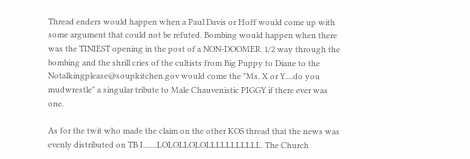Thread enders would happen when a Paul Davis or Hoff would come up with some argument that could not be refuted. Bombing would happen when there was the TINIEST opening in the post of a NON-DOOMER. 1/2 way through the bombing and the shrill cries of the cultists from Big Puppy to Diane to the Notalkingplease@soupkitchen.gov would come the "Ms. X or Y....do you mudwrestle" a singular tribute to Male Chauvenistic PIGGY if there ever was one.

As for the twit who made the claim on the other KOS thread that the news was evenly distributed on TB I.......LOLOLLOLOLLLLLLLLLLL. The Church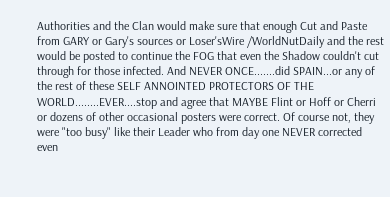Authorities and the Clan would make sure that enough Cut and Paste from GARY or Gary's sources or Loser'sWire /WorldNutDaily and the rest would be posted to continue the FOG that even the Shadow couldn't cut through for those infected. And NEVER ONCE.......did SPAIN...or any of the rest of these SELF ANNOINTED PROTECTORS OF THE WORLD........EVER....stop and agree that MAYBE Flint or Hoff or Cherri or dozens of other occasional posters were correct. Of course not, they were "too busy" like their Leader who from day one NEVER corrected even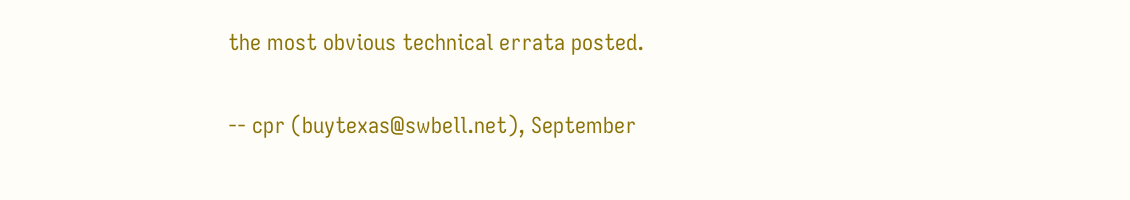the most obvious technical errata posted.

-- cpr (buytexas@swbell.net), September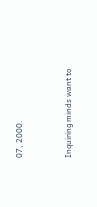07, 2000.


Inquiring minds want to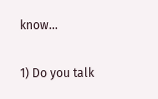know...

1) Do you talk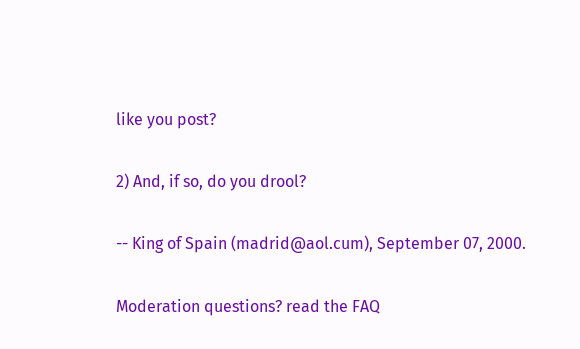like you post?

2) And, if so, do you drool?

-- King of Spain (madrid@aol.cum), September 07, 2000.

Moderation questions? read the FAQ